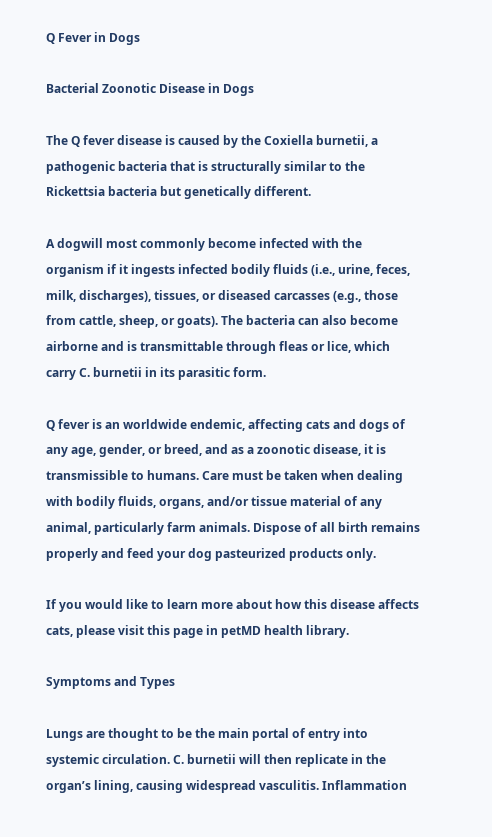Q Fever in Dogs

Bacterial Zoonotic Disease in Dogs

The Q fever disease is caused by the Coxiella burnetii, a pathogenic bacteria that is structurally similar to the Rickettsia bacteria but genetically different.

A dogwill most commonly become infected with the organism if it ingests infected bodily fluids (i.e., urine, feces, milk, discharges), tissues, or diseased carcasses (e.g., those from cattle, sheep, or goats). The bacteria can also become airborne and is transmittable through fleas or lice, which carry C. burnetii in its parasitic form.

Q fever is an worldwide endemic, affecting cats and dogs of any age, gender, or breed, and as a zoonotic disease, it is transmissible to humans. Care must be taken when dealing with bodily fluids, organs, and/or tissue material of any animal, particularly farm animals. Dispose of all birth remains properly and feed your dog pasteurized products only.

If you would like to learn more about how this disease affects cats, please visit this page in petMD health library.

Symptoms and Types

Lungs are thought to be the main portal of entry into systemic circulation. C. burnetii will then replicate in the organ’s lining, causing widespread vasculitis. Inflammation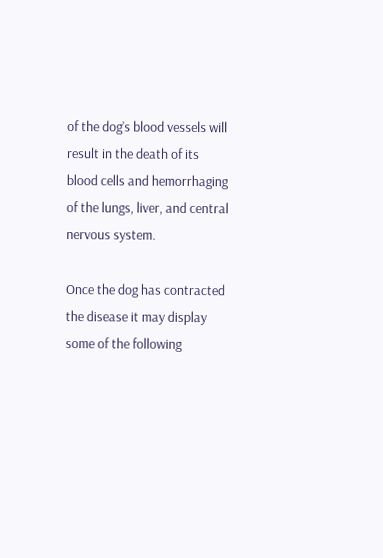of the dog’s blood vessels will result in the death of its blood cells and hemorrhaging of the lungs, liver, and central nervous system.

Once the dog has contracted the disease it may display some of the following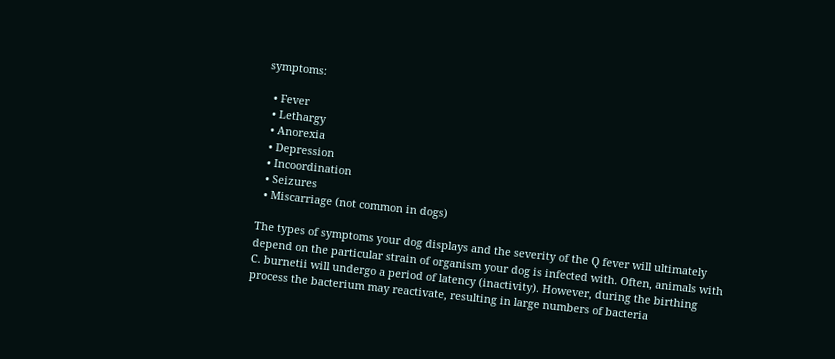symptoms:

  • Fever
  • Lethargy
  • Anorexia
  • Depression
  • Incoordination
  • Seizures
  • Miscarriage (not common in dogs)

The types of symptoms your dog displays and the severity of the Q fever will ultimately depend on the particular strain of organism your dog is infected with. Often, animals with C. burnetii will undergo a period of latency (inactivity). However, during the birthing process the bacterium may reactivate, resulting in large numbers of bacteria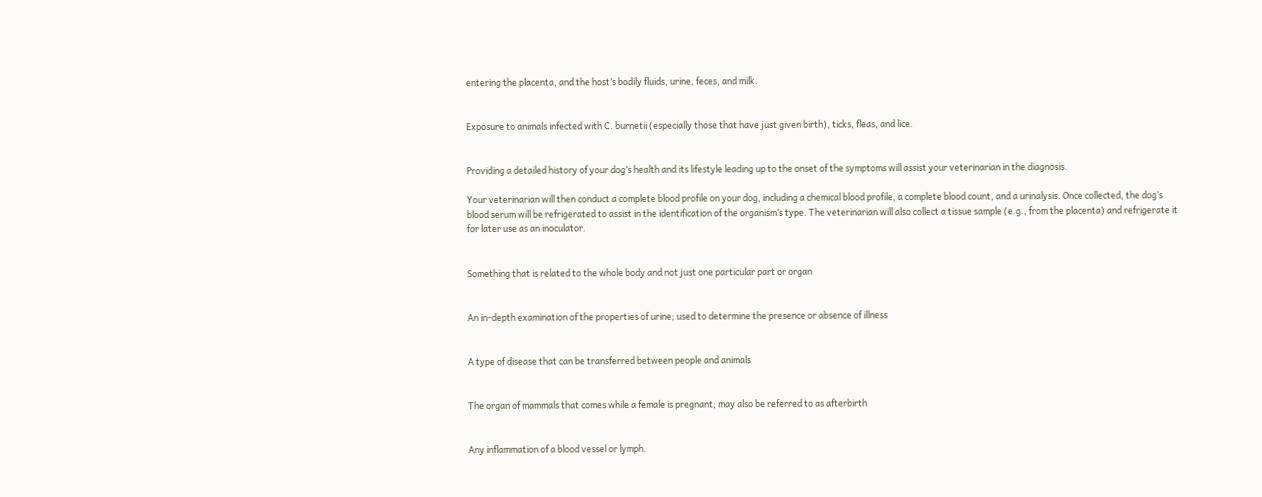entering the placenta, and the host’s bodily fluids, urine, feces, and milk.


Exposure to animals infected with C. burnetii (especially those that have just given birth), ticks, fleas, and lice.


Providing a detailed history of your dog’s health and its lifestyle leading up to the onset of the symptoms will assist your veterinarian in the diagnosis.

Your veterinarian will then conduct a complete blood profile on your dog, including a chemical blood profile, a complete blood count, and a urinalysis. Once collected, the dog’s blood serum will be refrigerated to assist in the identification of the organism’s type. The veterinarian will also collect a tissue sample (e.g., from the placenta) and refrigerate it for later use as an inoculator.


Something that is related to the whole body and not just one particular part or organ


An in-depth examination of the properties of urine; used to determine the presence or absence of illness


A type of disease that can be transferred between people and animals


The organ of mammals that comes while a female is pregnant; may also be referred to as afterbirth


Any inflammation of a blood vessel or lymph.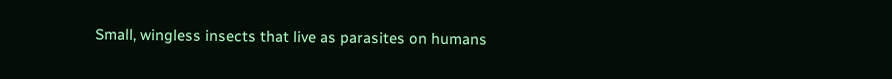Small, wingless insects that live as parasites on humans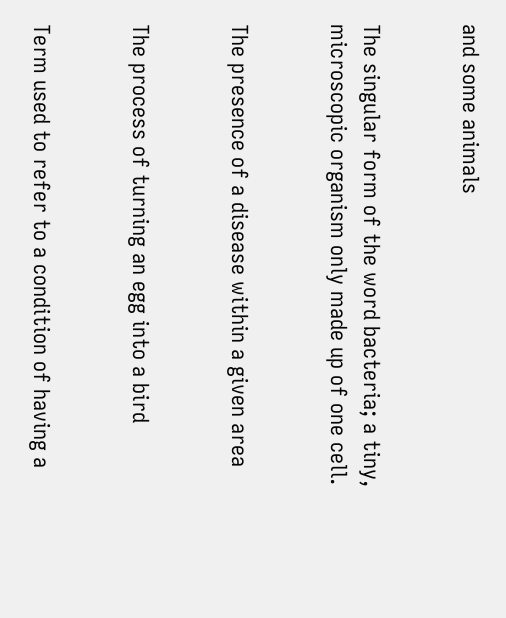and some animals


The singular form of the word bacteria; a tiny, microscopic organism only made up of one cell.


The presence of a disease within a given area


The process of turning an egg into a bird


Term used to refer to a condition of having a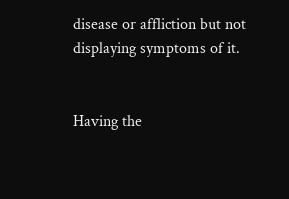disease or affliction but not displaying symptoms of it.


Having the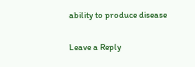ability to produce disease

Leave a Reply